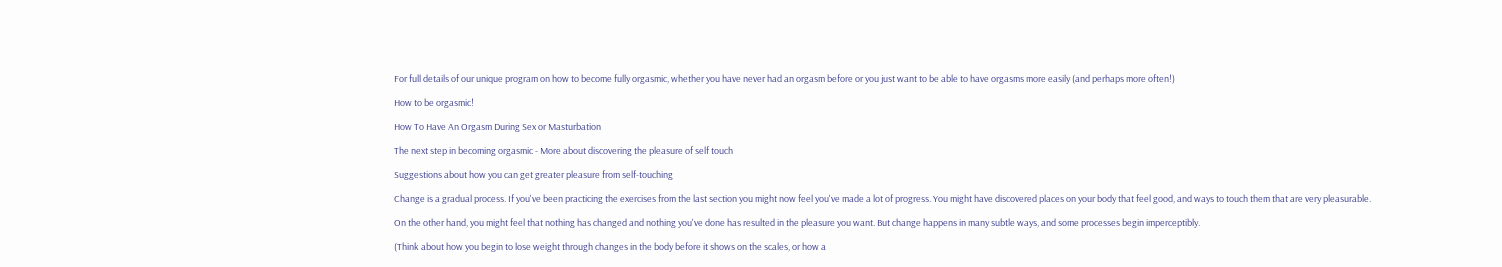For full details of our unique program on how to become fully orgasmic, whether you have never had an orgasm before or you just want to be able to have orgasms more easily (and perhaps more often!)

How to be orgasmic!

How To Have An Orgasm During Sex or Masturbation

The next step in becoming orgasmic - More about discovering the pleasure of self touch

Suggestions about how you can get greater pleasure from self-touching

Change is a gradual process. If you've been practicing the exercises from the last section you might now feel you've made a lot of progress. You might have discovered places on your body that feel good, and ways to touch them that are very pleasurable.

On the other hand, you might feel that nothing has changed and nothing you've done has resulted in the pleasure you want. But change happens in many subtle ways, and some processes begin imperceptibly.

(Think about how you begin to lose weight through changes in the body before it shows on the scales, or how a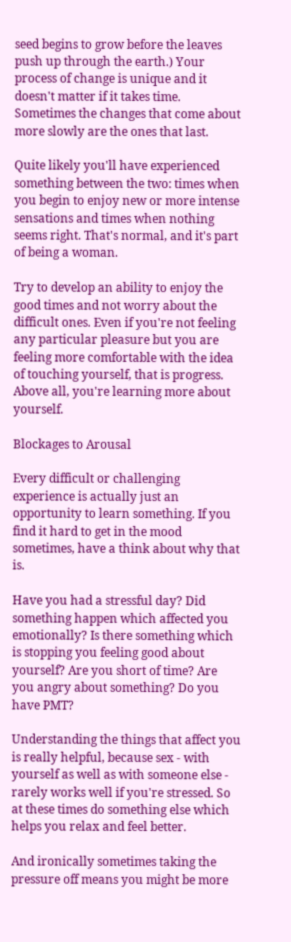seed begins to grow before the leaves push up through the earth.) Your process of change is unique and it doesn't matter if it takes time. Sometimes the changes that come about more slowly are the ones that last.

Quite likely you'll have experienced something between the two: times when you begin to enjoy new or more intense sensations and times when nothing seems right. That's normal, and it's part of being a woman.

Try to develop an ability to enjoy the good times and not worry about the difficult ones. Even if you're not feeling any particular pleasure but you are feeling more comfortable with the idea of touching yourself, that is progress. Above all, you're learning more about yourself.

Blockages to Arousal

Every difficult or challenging experience is actually just an opportunity to learn something. If you find it hard to get in the mood sometimes, have a think about why that is.

Have you had a stressful day? Did something happen which affected you emotionally? Is there something which is stopping you feeling good about yourself? Are you short of time? Are you angry about something? Do you have PMT?

Understanding the things that affect you is really helpful, because sex - with yourself as well as with someone else - rarely works well if you're stressed. So at these times do something else which helps you relax and feel better.

And ironically sometimes taking the pressure off means you might be more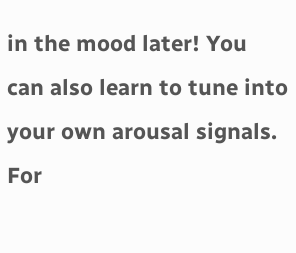in the mood later! You can also learn to tune into your own arousal signals. For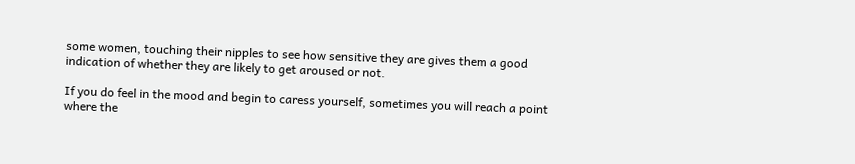some women, touching their nipples to see how sensitive they are gives them a good indication of whether they are likely to get aroused or not.

If you do feel in the mood and begin to caress yourself, sometimes you will reach a point where the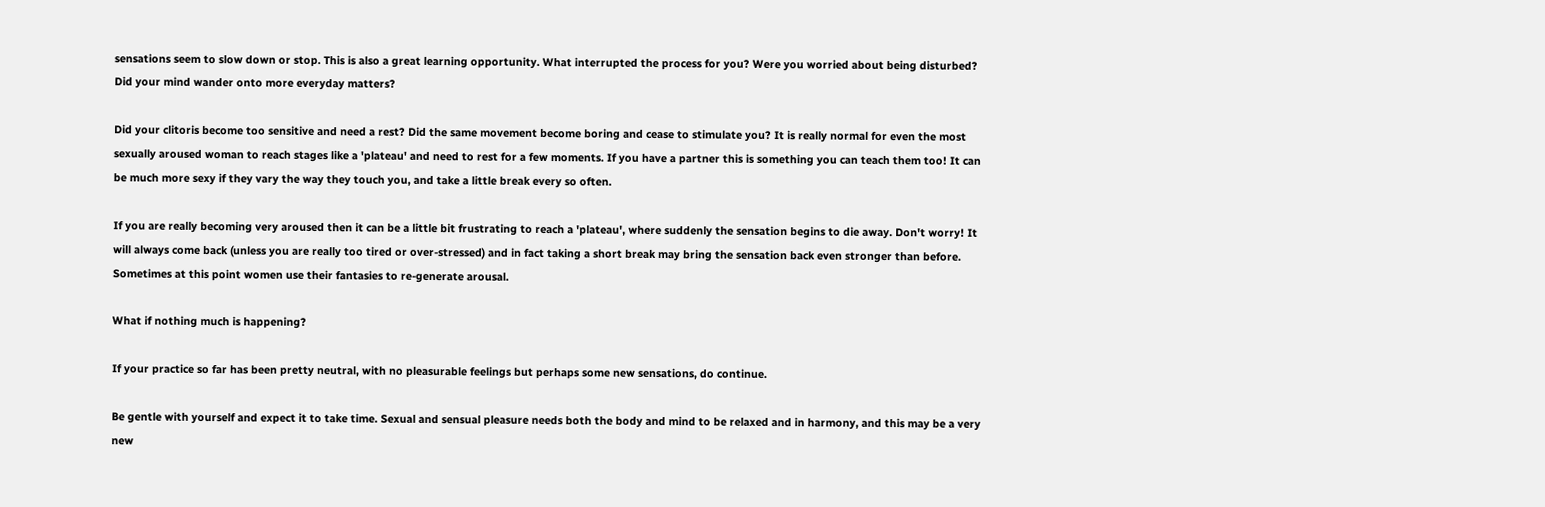sensations seem to slow down or stop. This is also a great learning opportunity. What interrupted the process for you? Were you worried about being disturbed? Did your mind wander onto more everyday matters?

Did your clitoris become too sensitive and need a rest? Did the same movement become boring and cease to stimulate you? It is really normal for even the most sexually aroused woman to reach stages like a 'plateau' and need to rest for a few moments. If you have a partner this is something you can teach them too! It can be much more sexy if they vary the way they touch you, and take a little break every so often.

If you are really becoming very aroused then it can be a little bit frustrating to reach a 'plateau', where suddenly the sensation begins to die away. Don't worry! It will always come back (unless you are really too tired or over-stressed) and in fact taking a short break may bring the sensation back even stronger than before. Sometimes at this point women use their fantasies to re-generate arousal.

What if nothing much is happening?

If your practice so far has been pretty neutral, with no pleasurable feelings but perhaps some new sensations, do continue.

Be gentle with yourself and expect it to take time. Sexual and sensual pleasure needs both the body and mind to be relaxed and in harmony, and this may be a very new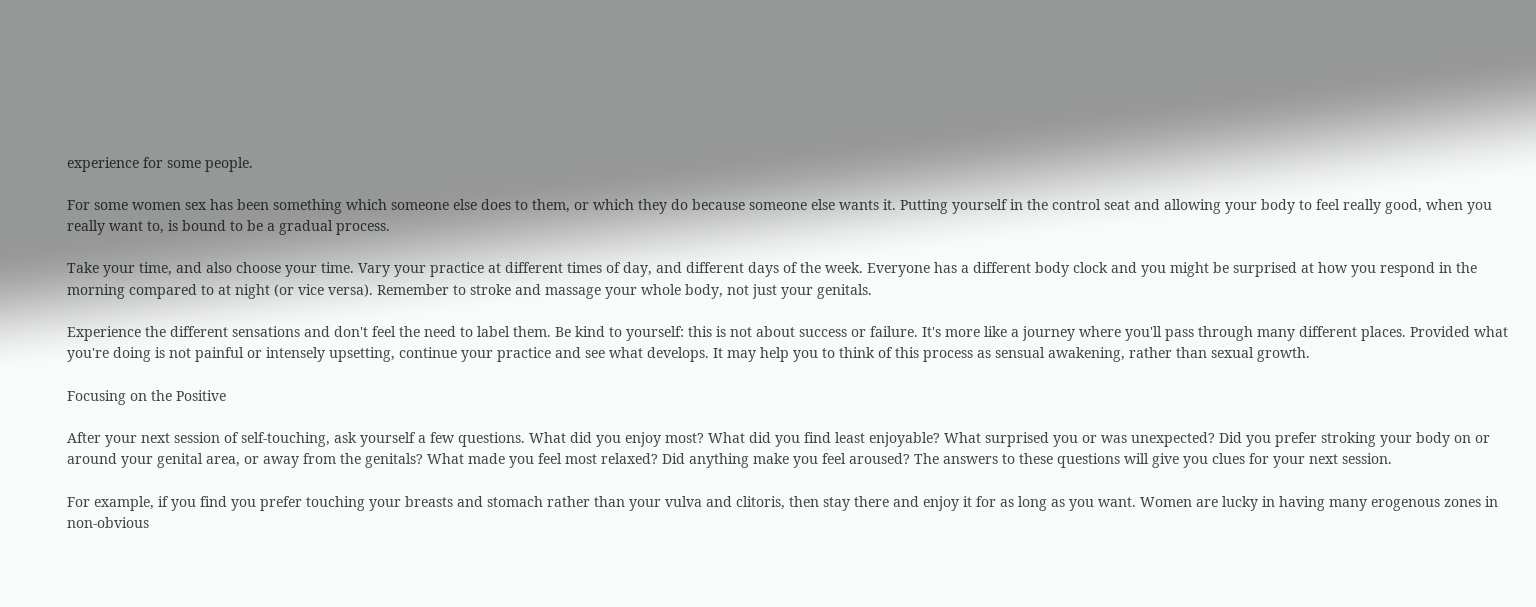experience for some people.

For some women sex has been something which someone else does to them, or which they do because someone else wants it. Putting yourself in the control seat and allowing your body to feel really good, when you really want to, is bound to be a gradual process.

Take your time, and also choose your time. Vary your practice at different times of day, and different days of the week. Everyone has a different body clock and you might be surprised at how you respond in the morning compared to at night (or vice versa). Remember to stroke and massage your whole body, not just your genitals.

Experience the different sensations and don't feel the need to label them. Be kind to yourself: this is not about success or failure. It's more like a journey where you'll pass through many different places. Provided what you're doing is not painful or intensely upsetting, continue your practice and see what develops. It may help you to think of this process as sensual awakening, rather than sexual growth.

Focusing on the Positive

After your next session of self-touching, ask yourself a few questions. What did you enjoy most? What did you find least enjoyable? What surprised you or was unexpected? Did you prefer stroking your body on or around your genital area, or away from the genitals? What made you feel most relaxed? Did anything make you feel aroused? The answers to these questions will give you clues for your next session.

For example, if you find you prefer touching your breasts and stomach rather than your vulva and clitoris, then stay there and enjoy it for as long as you want. Women are lucky in having many erogenous zones in non-obvious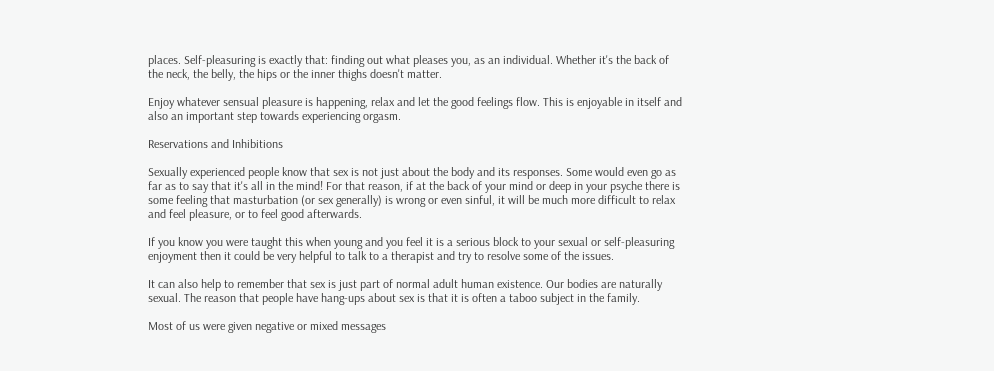places. Self-pleasuring is exactly that: finding out what pleases you, as an individual. Whether it's the back of the neck, the belly, the hips or the inner thighs doesn't matter.

Enjoy whatever sensual pleasure is happening, relax and let the good feelings flow. This is enjoyable in itself and also an important step towards experiencing orgasm.

Reservations and Inhibitions

Sexually experienced people know that sex is not just about the body and its responses. Some would even go as far as to say that it's all in the mind! For that reason, if at the back of your mind or deep in your psyche there is some feeling that masturbation (or sex generally) is wrong or even sinful, it will be much more difficult to relax and feel pleasure, or to feel good afterwards.

If you know you were taught this when young and you feel it is a serious block to your sexual or self-pleasuring enjoyment then it could be very helpful to talk to a therapist and try to resolve some of the issues.

It can also help to remember that sex is just part of normal adult human existence. Our bodies are naturally sexual. The reason that people have hang-ups about sex is that it is often a taboo subject in the family.

Most of us were given negative or mixed messages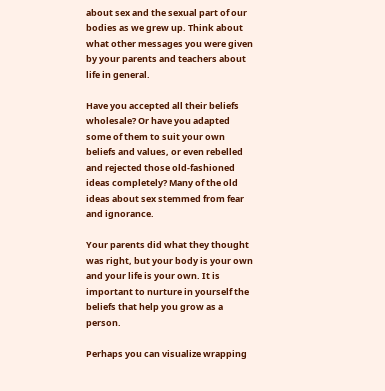about sex and the sexual part of our bodies as we grew up. Think about what other messages you were given by your parents and teachers about life in general.

Have you accepted all their beliefs wholesale? Or have you adapted some of them to suit your own beliefs and values, or even rebelled and rejected those old-fashioned ideas completely? Many of the old ideas about sex stemmed from fear and ignorance.

Your parents did what they thought was right, but your body is your own and your life is your own. It is important to nurture in yourself the beliefs that help you grow as a person.

Perhaps you can visualize wrapping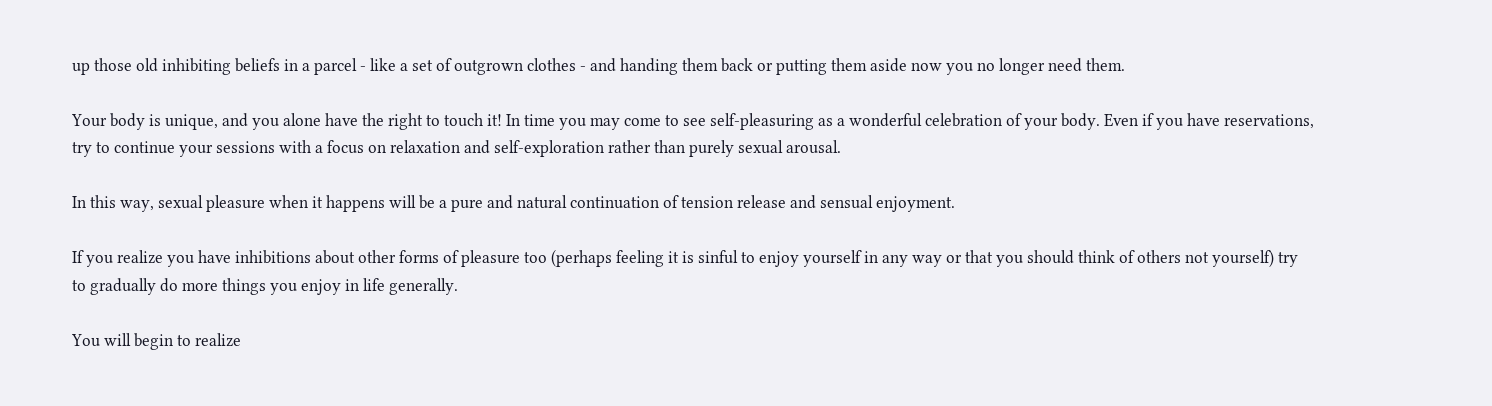up those old inhibiting beliefs in a parcel - like a set of outgrown clothes - and handing them back or putting them aside now you no longer need them.

Your body is unique, and you alone have the right to touch it! In time you may come to see self-pleasuring as a wonderful celebration of your body. Even if you have reservations, try to continue your sessions with a focus on relaxation and self-exploration rather than purely sexual arousal.

In this way, sexual pleasure when it happens will be a pure and natural continuation of tension release and sensual enjoyment.

If you realize you have inhibitions about other forms of pleasure too (perhaps feeling it is sinful to enjoy yourself in any way or that you should think of others not yourself) try to gradually do more things you enjoy in life generally.

You will begin to realize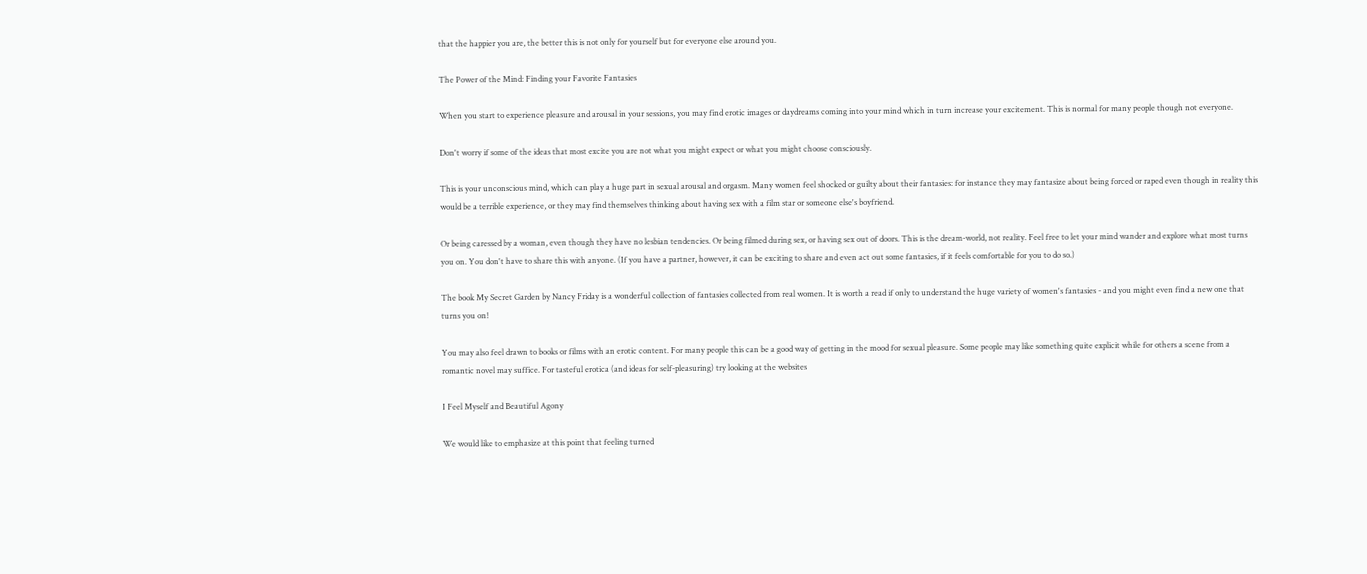that the happier you are, the better this is not only for yourself but for everyone else around you.

The Power of the Mind: Finding your Favorite Fantasies

When you start to experience pleasure and arousal in your sessions, you may find erotic images or daydreams coming into your mind which in turn increase your excitement. This is normal for many people though not everyone.

Don't worry if some of the ideas that most excite you are not what you might expect or what you might choose consciously.

This is your unconscious mind, which can play a huge part in sexual arousal and orgasm. Many women feel shocked or guilty about their fantasies: for instance they may fantasize about being forced or raped even though in reality this would be a terrible experience, or they may find themselves thinking about having sex with a film star or someone else's boyfriend.

Or being caressed by a woman, even though they have no lesbian tendencies. Or being filmed during sex, or having sex out of doors. This is the dream-world, not reality. Feel free to let your mind wander and explore what most turns you on. You don't have to share this with anyone. (If you have a partner, however, it can be exciting to share and even act out some fantasies, if it feels comfortable for you to do so.)

The book My Secret Garden by Nancy Friday is a wonderful collection of fantasies collected from real women. It is worth a read if only to understand the huge variety of women's fantasies - and you might even find a new one that turns you on!

You may also feel drawn to books or films with an erotic content. For many people this can be a good way of getting in the mood for sexual pleasure. Some people may like something quite explicit while for others a scene from a romantic novel may suffice. For tasteful erotica (and ideas for self-pleasuring) try looking at the websites

I Feel Myself and Beautiful Agony

We would like to emphasize at this point that feeling turned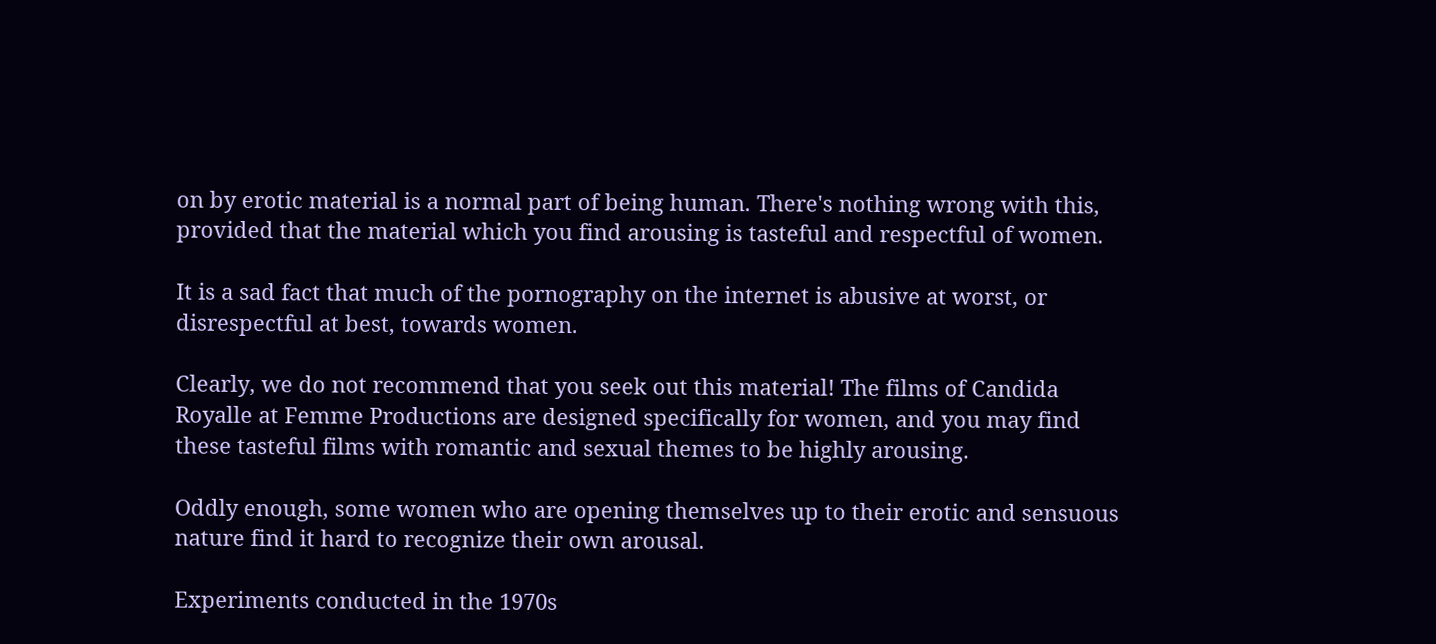on by erotic material is a normal part of being human. There's nothing wrong with this, provided that the material which you find arousing is tasteful and respectful of women.

It is a sad fact that much of the pornography on the internet is abusive at worst, or disrespectful at best, towards women.

Clearly, we do not recommend that you seek out this material! The films of Candida Royalle at Femme Productions are designed specifically for women, and you may find these tasteful films with romantic and sexual themes to be highly arousing.

Oddly enough, some women who are opening themselves up to their erotic and sensuous nature find it hard to recognize their own arousal.

Experiments conducted in the 1970s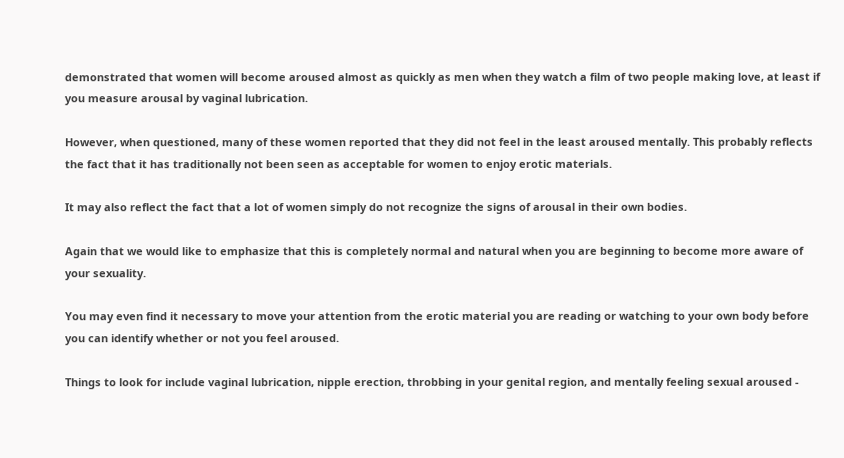demonstrated that women will become aroused almost as quickly as men when they watch a film of two people making love, at least if you measure arousal by vaginal lubrication.

However, when questioned, many of these women reported that they did not feel in the least aroused mentally. This probably reflects the fact that it has traditionally not been seen as acceptable for women to enjoy erotic materials.

It may also reflect the fact that a lot of women simply do not recognize the signs of arousal in their own bodies.

Again that we would like to emphasize that this is completely normal and natural when you are beginning to become more aware of your sexuality.

You may even find it necessary to move your attention from the erotic material you are reading or watching to your own body before you can identify whether or not you feel aroused.

Things to look for include vaginal lubrication, nipple erection, throbbing in your genital region, and mentally feeling sexual aroused -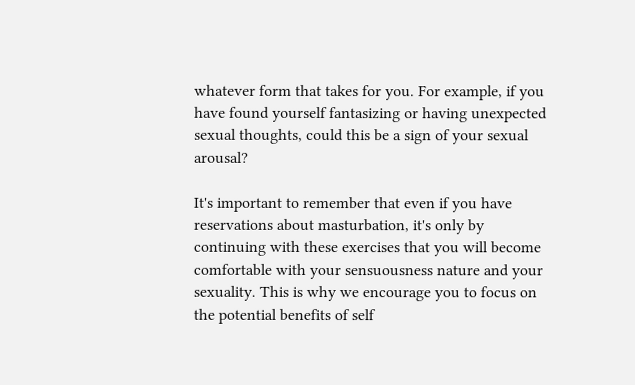whatever form that takes for you. For example, if you have found yourself fantasizing or having unexpected sexual thoughts, could this be a sign of your sexual arousal?

It's important to remember that even if you have reservations about masturbation, it's only by continuing with these exercises that you will become comfortable with your sensuousness nature and your sexuality. This is why we encourage you to focus on the potential benefits of self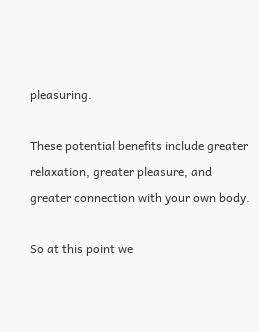pleasuring.

These potential benefits include greater relaxation, greater pleasure, and greater connection with your own body.

So at this point we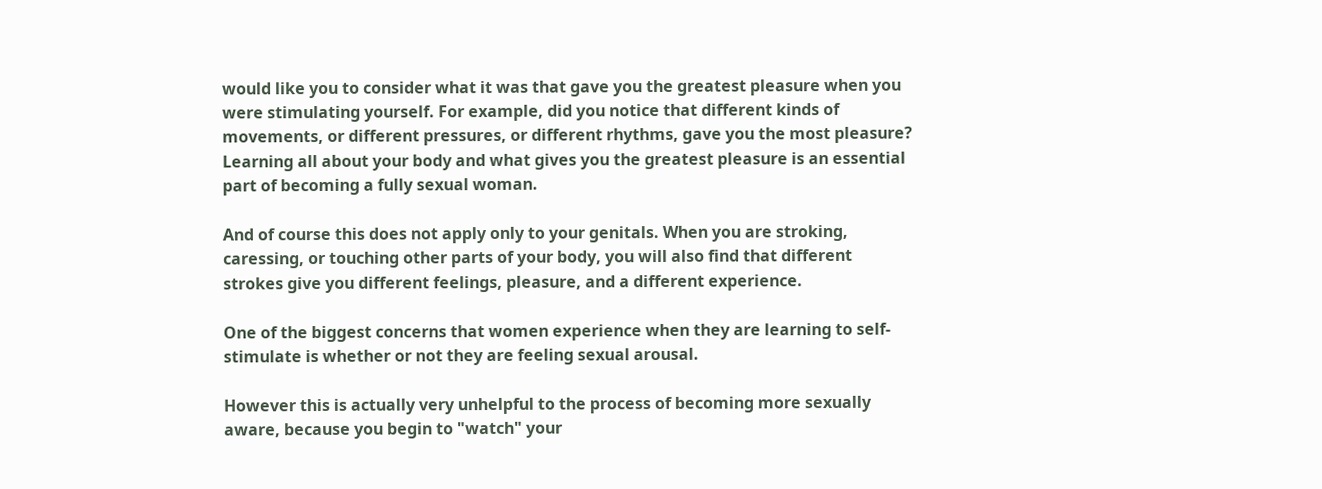would like you to consider what it was that gave you the greatest pleasure when you were stimulating yourself. For example, did you notice that different kinds of movements, or different pressures, or different rhythms, gave you the most pleasure? Learning all about your body and what gives you the greatest pleasure is an essential part of becoming a fully sexual woman.

And of course this does not apply only to your genitals. When you are stroking, caressing, or touching other parts of your body, you will also find that different strokes give you different feelings, pleasure, and a different experience.

One of the biggest concerns that women experience when they are learning to self-stimulate is whether or not they are feeling sexual arousal.

However this is actually very unhelpful to the process of becoming more sexually aware, because you begin to "watch" your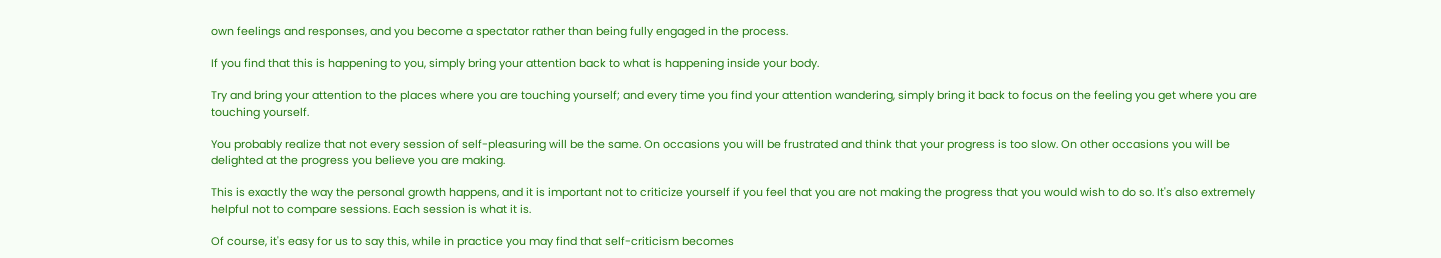own feelings and responses, and you become a spectator rather than being fully engaged in the process.

If you find that this is happening to you, simply bring your attention back to what is happening inside your body.

Try and bring your attention to the places where you are touching yourself; and every time you find your attention wandering, simply bring it back to focus on the feeling you get where you are touching yourself.

You probably realize that not every session of self-pleasuring will be the same. On occasions you will be frustrated and think that your progress is too slow. On other occasions you will be delighted at the progress you believe you are making.

This is exactly the way the personal growth happens, and it is important not to criticize yourself if you feel that you are not making the progress that you would wish to do so. It's also extremely helpful not to compare sessions. Each session is what it is.

Of course, it's easy for us to say this, while in practice you may find that self-criticism becomes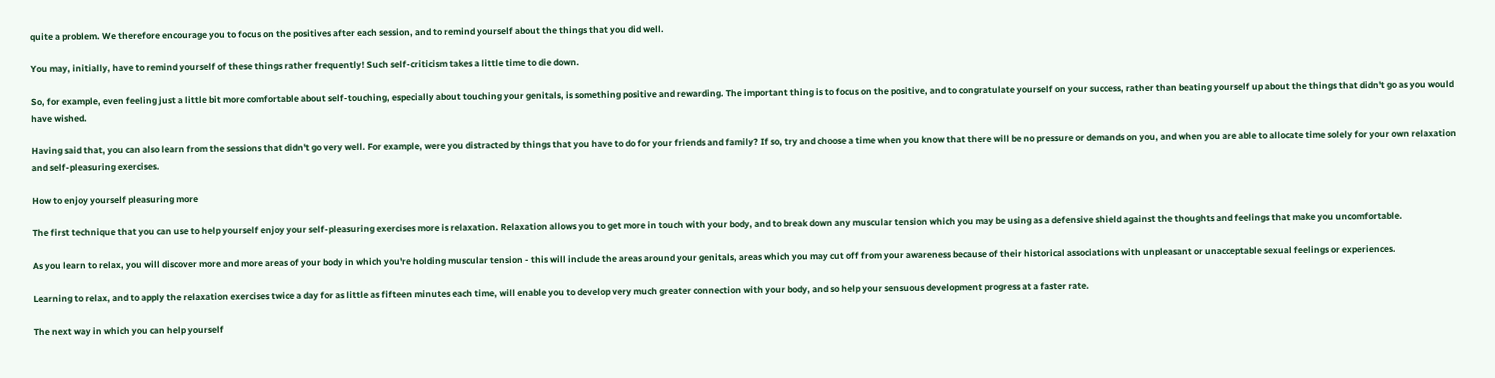quite a problem. We therefore encourage you to focus on the positives after each session, and to remind yourself about the things that you did well.

You may, initially, have to remind yourself of these things rather frequently! Such self-criticism takes a little time to die down.

So, for example, even feeling just a little bit more comfortable about self-touching, especially about touching your genitals, is something positive and rewarding. The important thing is to focus on the positive, and to congratulate yourself on your success, rather than beating yourself up about the things that didn't go as you would have wished.

Having said that, you can also learn from the sessions that didn't go very well. For example, were you distracted by things that you have to do for your friends and family? If so, try and choose a time when you know that there will be no pressure or demands on you, and when you are able to allocate time solely for your own relaxation and self-pleasuring exercises.

How to enjoy yourself pleasuring more

The first technique that you can use to help yourself enjoy your self-pleasuring exercises more is relaxation. Relaxation allows you to get more in touch with your body, and to break down any muscular tension which you may be using as a defensive shield against the thoughts and feelings that make you uncomfortable.

As you learn to relax, you will discover more and more areas of your body in which you're holding muscular tension - this will include the areas around your genitals, areas which you may cut off from your awareness because of their historical associations with unpleasant or unacceptable sexual feelings or experiences.

Learning to relax, and to apply the relaxation exercises twice a day for as little as fifteen minutes each time, will enable you to develop very much greater connection with your body, and so help your sensuous development progress at a faster rate.

The next way in which you can help yourself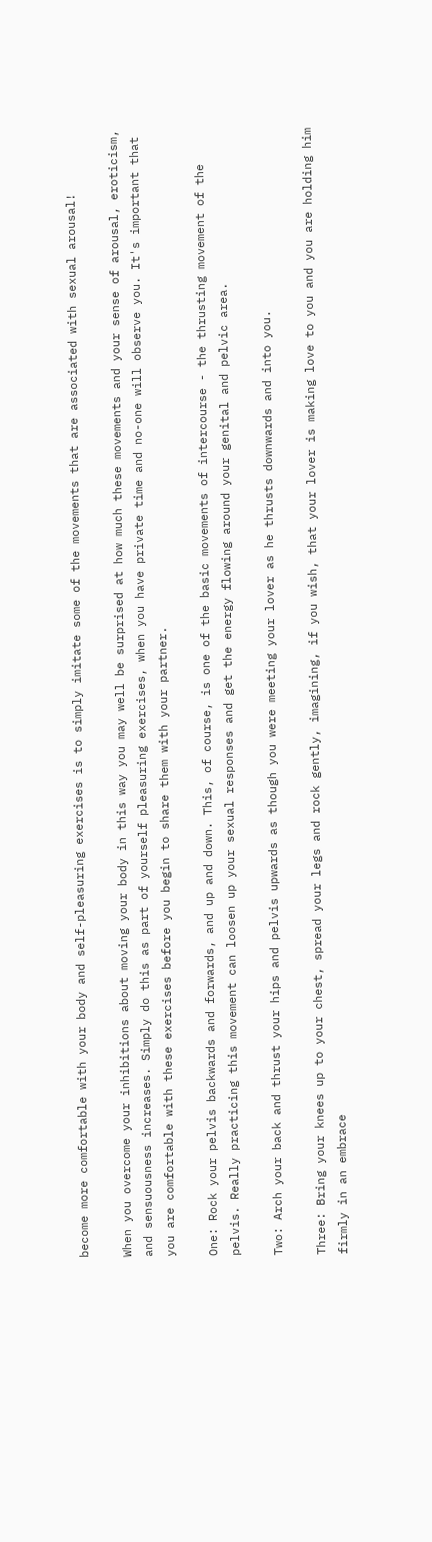become more comfortable with your body and self-pleasuring exercises is to simply imitate some of the movements that are associated with sexual arousal!

When you overcome your inhibitions about moving your body in this way you may well be surprised at how much these movements and your sense of arousal, eroticism, and sensuousness increases. Simply do this as part of yourself pleasuring exercises, when you have private time and no-one will observe you. It's important that you are comfortable with these exercises before you begin to share them with your partner.

One: Rock your pelvis backwards and forwards, and up and down. This, of course, is one of the basic movements of intercourse - the thrusting movement of the pelvis. Really practicing this movement can loosen up your sexual responses and get the energy flowing around your genital and pelvic area.

Two: Arch your back and thrust your hips and pelvis upwards as though you were meeting your lover as he thrusts downwards and into you.

Three: Bring your knees up to your chest, spread your legs and rock gently, imagining, if you wish, that your lover is making love to you and you are holding him firmly in an embrace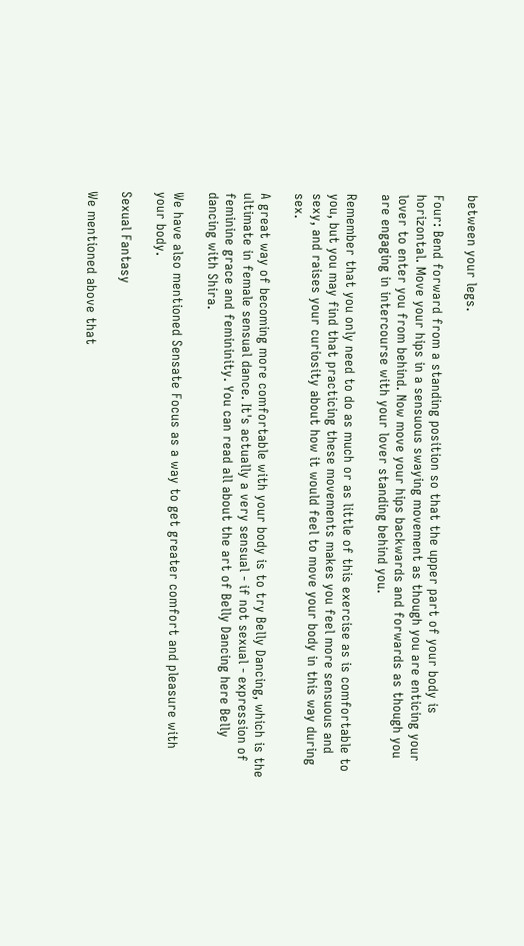between your legs.

Four: Bend forward from a standing position so that the upper part of your body is horizontal. Move your hips in a sensuous swaying movement as though you are enticing your lover to enter you from behind. Now move your hips backwards and forwards as though you are engaging in intercourse with your lover standing behind you.

Remember that you only need to do as much or as little of this exercise as is comfortable to you, but you may find that practicing these movements makes you feel more sensuous and sexy, and raises your curiosity about how it would feel to move your body in this way during sex.

A great way of becoming more comfortable with your body is to try Belly Dancing, which is the ultimate in female sensual dance. It's actually a very sensual - if not sexual - expression of feminine grace and femininity. You can read all about the art of Belly Dancing here Belly dancing with Shira.

We have also mentioned Sensate Focus as a way to get greater comfort and pleasure with your body.

Sexual Fantasy

We mentioned above that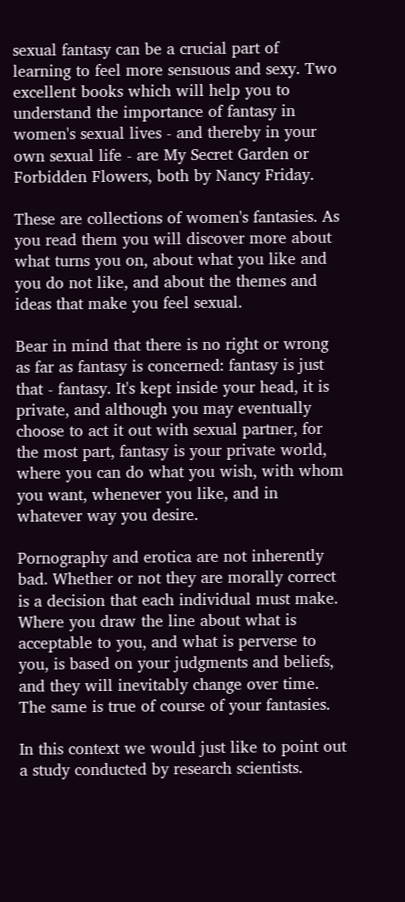sexual fantasy can be a crucial part of learning to feel more sensuous and sexy. Two excellent books which will help you to understand the importance of fantasy in women's sexual lives - and thereby in your own sexual life - are My Secret Garden or Forbidden Flowers, both by Nancy Friday.

These are collections of women's fantasies. As you read them you will discover more about what turns you on, about what you like and you do not like, and about the themes and ideas that make you feel sexual.

Bear in mind that there is no right or wrong as far as fantasy is concerned: fantasy is just that - fantasy. It's kept inside your head, it is private, and although you may eventually choose to act it out with sexual partner, for the most part, fantasy is your private world, where you can do what you wish, with whom you want, whenever you like, and in whatever way you desire.

Pornography and erotica are not inherently bad. Whether or not they are morally correct is a decision that each individual must make. Where you draw the line about what is acceptable to you, and what is perverse to you, is based on your judgments and beliefs, and they will inevitably change over time. The same is true of course of your fantasies.

In this context we would just like to point out a study conducted by research scientists.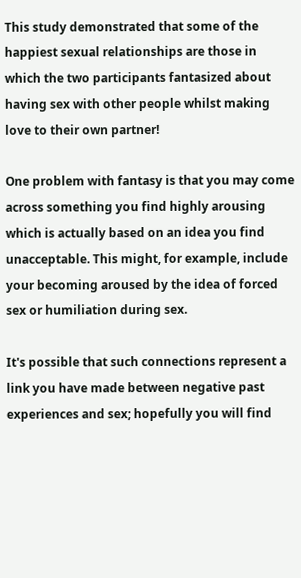This study demonstrated that some of the happiest sexual relationships are those in which the two participants fantasized about having sex with other people whilst making love to their own partner!

One problem with fantasy is that you may come across something you find highly arousing which is actually based on an idea you find unacceptable. This might, for example, include your becoming aroused by the idea of forced sex or humiliation during sex.

It's possible that such connections represent a link you have made between negative past experiences and sex; hopefully you will find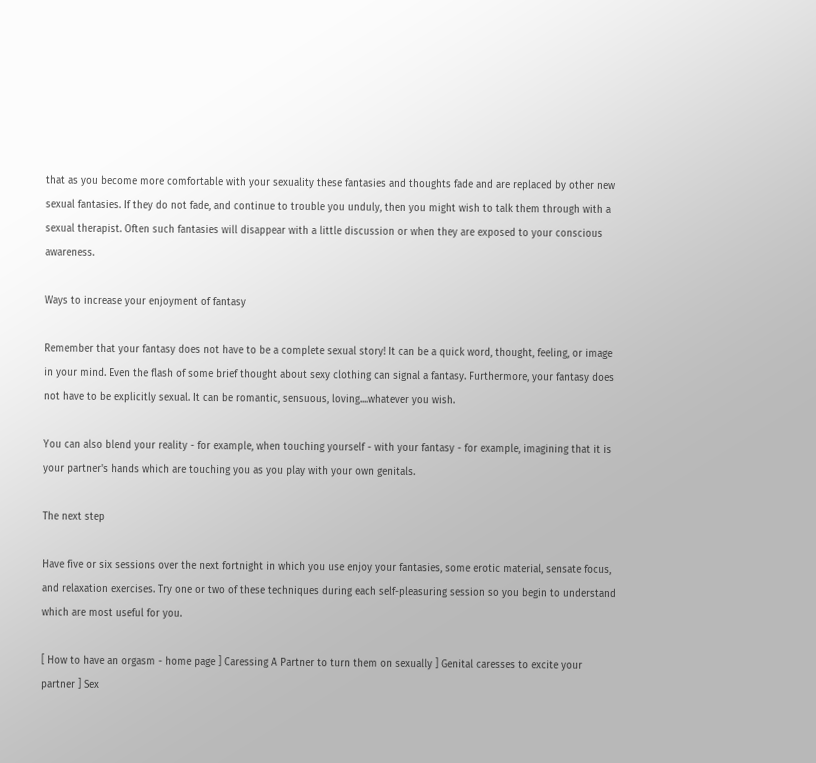that as you become more comfortable with your sexuality these fantasies and thoughts fade and are replaced by other new sexual fantasies. If they do not fade, and continue to trouble you unduly, then you might wish to talk them through with a sexual therapist. Often such fantasies will disappear with a little discussion or when they are exposed to your conscious awareness.

Ways to increase your enjoyment of fantasy

Remember that your fantasy does not have to be a complete sexual story! It can be a quick word, thought, feeling, or image in your mind. Even the flash of some brief thought about sexy clothing can signal a fantasy. Furthermore, your fantasy does not have to be explicitly sexual. It can be romantic, sensuous, loving....whatever you wish.

You can also blend your reality - for example, when touching yourself - with your fantasy - for example, imagining that it is your partner's hands which are touching you as you play with your own genitals.

The next step

Have five or six sessions over the next fortnight in which you use enjoy your fantasies, some erotic material, sensate focus, and relaxation exercises. Try one or two of these techniques during each self-pleasuring session so you begin to understand which are most useful for you.

[ How to have an orgasm - home page ] Caressing A Partner to turn them on sexually ] Genital caresses to excite your partner ] Sex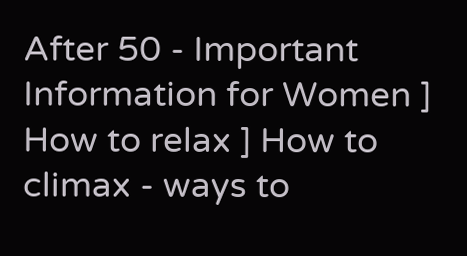After 50 - Important Information for Women ] How to relax ] How to climax - ways to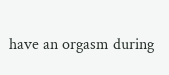have an orgasm during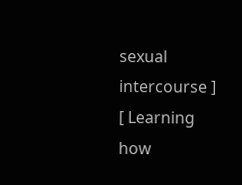sexual intercourse ] [ Learning how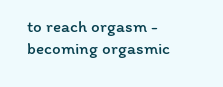to reach orgasm - becoming orgasmic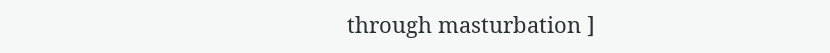through masturbation ]